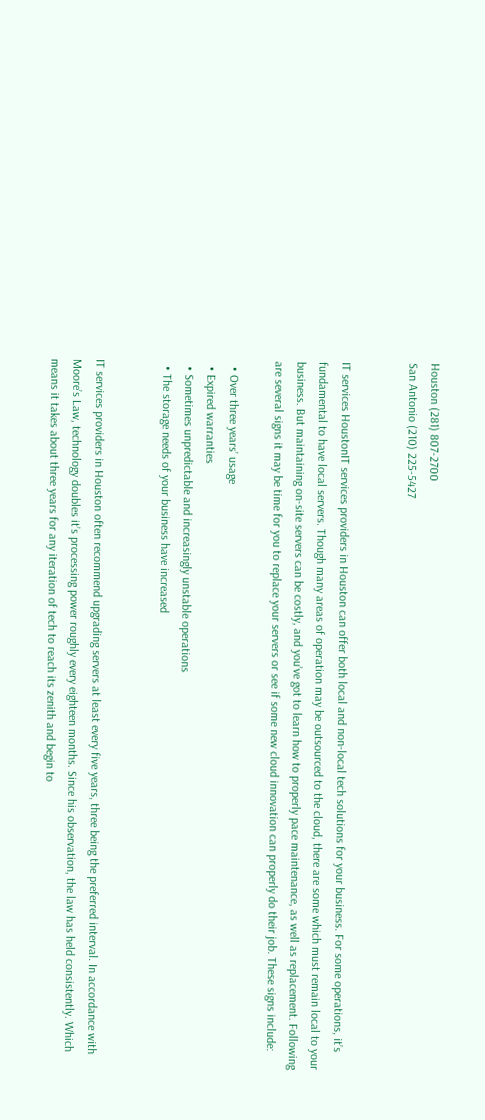Houston (281) 807-2700
San Antonio (210) 225-5427


IT services HoustonIT services providers in Houston can offer both local and non-local tech solutions for your business. For some operations, it’s fundamental to have local servers. Though many areas of operation may be outsourced to the cloud, there are some which must remain local to your business. But maintaining on-site servers can be costly, and you’ve got to learn how to properly pace maintenance, as well as replacement. Following are several signs it may be time for you to replace your servers or see if some new cloud innovation can properly do their job. These signs include:

  • Over three years’ usage
  • Expired warranties
  • Sometimes unpredictable and increasingly unstable operations
  • The storage needs of your business have increased


IT services providers in Houston often recommend upgrading servers at least every five years, three being the preferred interval. In accordance with Moore’s Law, technology doubles it’s processing power roughly every eighteen months. Since his observation, the law has held consistently. Which means it takes about three years for any iteration of tech to reach its zenith and begin to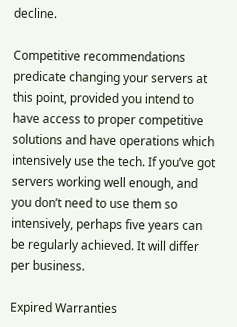decline.

Competitive recommendations predicate changing your servers at this point, provided you intend to have access to proper competitive solutions and have operations which intensively use the tech. If you’ve got servers working well enough, and you don’t need to use them so intensively, perhaps five years can be regularly achieved. It will differ per business.

Expired Warranties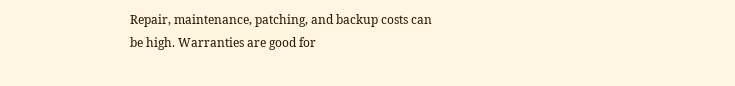Repair, maintenance, patching, and backup costs can be high. Warranties are good for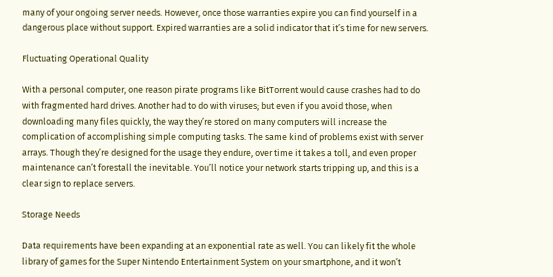many of your ongoing server needs. However, once those warranties expire you can find yourself in a dangerous place without support. Expired warranties are a solid indicator that it’s time for new servers.

Fluctuating Operational Quality

With a personal computer, one reason pirate programs like BitTorrent would cause crashes had to do with fragmented hard drives. Another had to do with viruses; but even if you avoid those, when downloading many files quickly, the way they’re stored on many computers will increase the complication of accomplishing simple computing tasks. The same kind of problems exist with server arrays. Though they’re designed for the usage they endure, over time it takes a toll, and even proper maintenance can’t forestall the inevitable. You’ll notice your network starts tripping up, and this is a clear sign to replace servers.

Storage Needs

Data requirements have been expanding at an exponential rate as well. You can likely fit the whole library of games for the Super Nintendo Entertainment System on your smartphone, and it won’t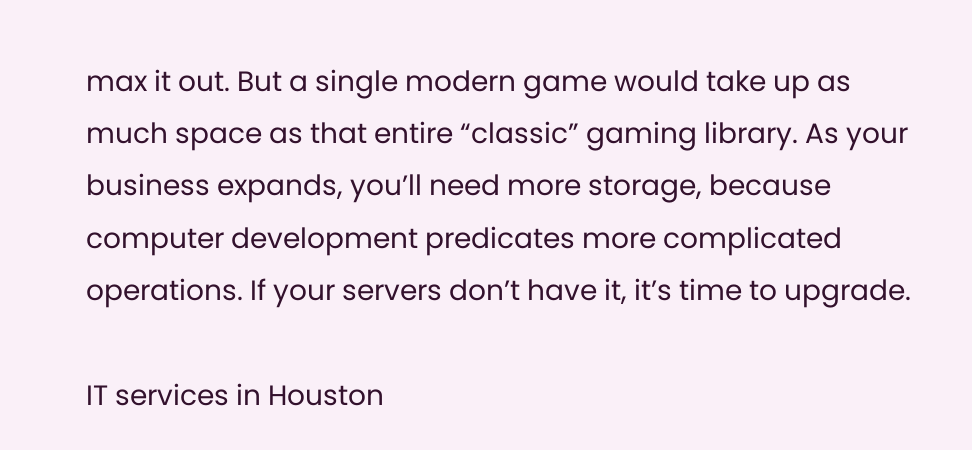max it out. But a single modern game would take up as much space as that entire “classic” gaming library. As your business expands, you’ll need more storage, because computer development predicates more complicated operations. If your servers don’t have it, it’s time to upgrade.

IT services in Houston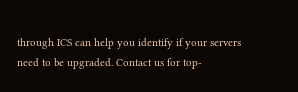through ICS can help you identify if your servers need to be upgraded. Contact us for top-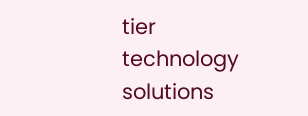tier technology solutions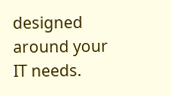designed around your IT needs.